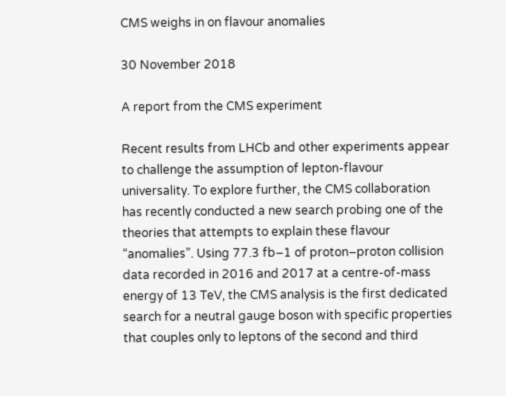CMS weighs in on flavour anomalies

30 November 2018

A report from the CMS experiment

Recent results from LHCb and other experiments appear to challenge the assumption of lepton-flavour universality. To explore further, the CMS collaboration has recently conducted a new search probing one of the theories that attempts to explain these flavour “anomalies”. Using 77.3 fb–1 of proton–proton collision data recorded in 2016 and 2017 at a centre-of-mass energy of 13 TeV, the CMS analysis is the first dedicated search for a neutral gauge boson with specific properties that couples only to leptons of the second and third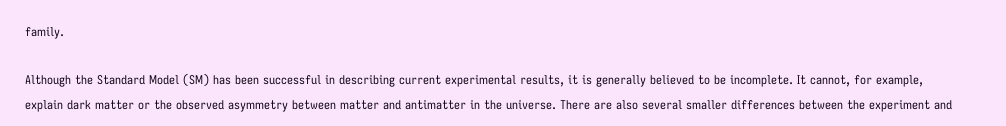family.

Although the Standard Model (SM) has been successful in describing current experimental results, it is generally believed to be incomplete. It cannot, for example, explain dark matter or the observed asymmetry between matter and antimatter in the universe. There are also several smaller differences between the experiment and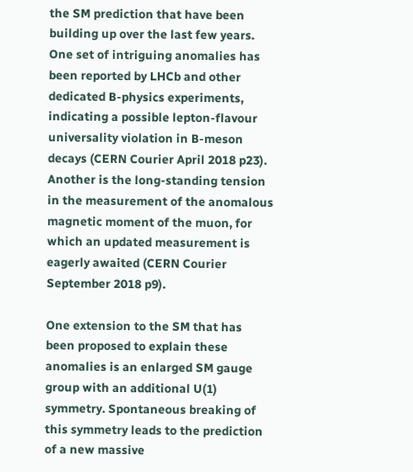the SM prediction that have been building up over the last few years. One set of intriguing anomalies has been reported by LHCb and other dedicated B-physics experiments, indicating a possible lepton-flavour universality violation in B-meson decays (CERN Courier April 2018 p23). Another is the long-standing tension in the measurement of the anomalous magnetic moment of the muon, for which an updated measurement is eagerly awaited (CERN Courier September 2018 p9).

One extension to the SM that has been proposed to explain these anomalies is an enlarged SM gauge group with an additional U(1) symmetry. Spontaneous breaking of this symmetry leads to the prediction of a new massive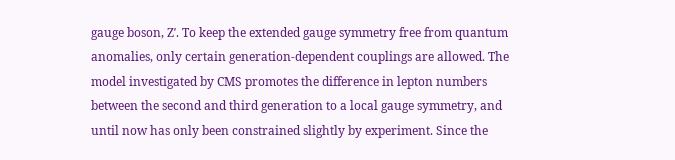gauge boson, Zʹ. To keep the extended gauge symmetry free from quantum anomalies, only certain generation-dependent couplings are allowed. The model investigated by CMS promotes the difference in lepton numbers between the second and third generation to a local gauge symmetry, and until now has only been constrained slightly by experiment. Since the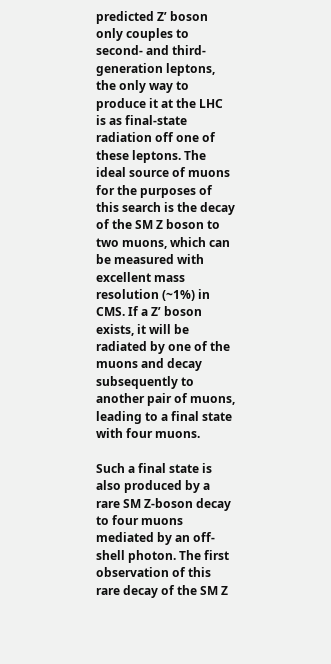predicted Zʹ boson only couples to second- and third-generation leptons, the only way to produce it at the LHC is as final-state radiation off one of these leptons. The ideal source of muons for the purposes of this search is the decay of the SM Z boson to two muons, which can be measured with excellent mass resolution (~1%) in CMS. If a Zʹ boson exists, it will be radiated by one of the muons and decay subsequently to another pair of muons, leading to a final state with four muons.

Such a final state is also produced by a rare SM Z-boson decay to four muons mediated by an off-shell photon. The first observation of this rare decay of the SM Z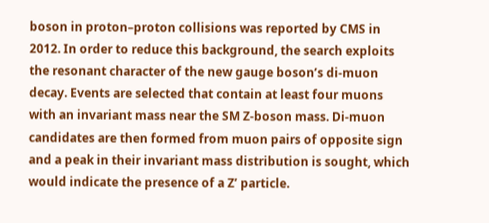boson in proton–proton collisions was reported by CMS in 2012. In order to reduce this background, the search exploits the resonant character of the new gauge boson’s di-muon decay. Events are selected that contain at least four muons with an invariant mass near the SM Z-boson mass. Di-muon candidates are then formed from muon pairs of opposite sign and a peak in their invariant mass distribution is sought, which would indicate the presence of a Zʹ particle.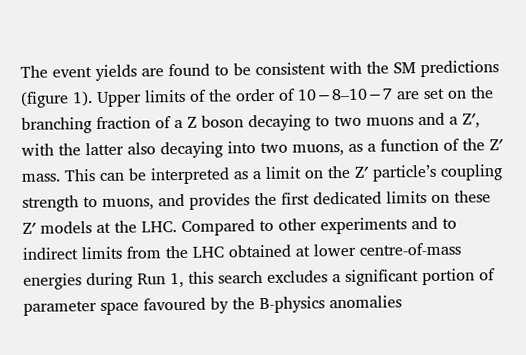The event yields are found to be consistent with the SM predictions (figure 1). Upper limits of the order of 10−8–10−7 are set on the branching fraction of a Z boson decaying to two muons and a Zʹ, with the latter also decaying into two muons, as a function of the Zʹ mass. This can be interpreted as a limit on the Zʹ particle’s coupling strength to muons, and provides the first dedicated limits on these Zʹ models at the LHC. Compared to other experiments and to indirect limits from the LHC obtained at lower centre-of-mass energies during Run 1, this search excludes a significant portion of parameter space favoured by the B-physics anomalies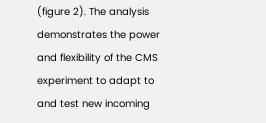(figure 2). The analysis demonstrates the power and flexibility of the CMS experiment to adapt to and test new incoming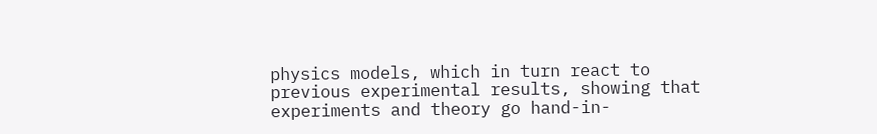physics models, which in turn react to previous experimental results, showing that experiments and theory go hand-in-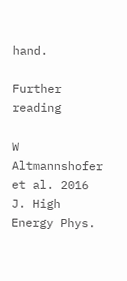hand.

Further reading

W Altmannshofer et al. 2016 J. High Energy Phys.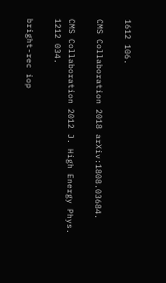1612 106.

CMS Collaboration 2018 arXiv:1808.03684.

CMS Collaboration 2012 J. High Energy Phys.
1212 034.

bright-rec iop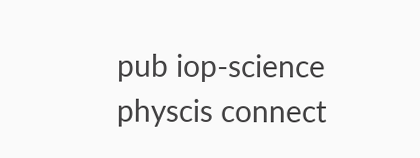pub iop-science physcis connect